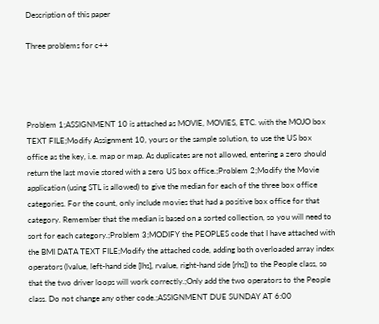Description of this paper

Three problems for c++




Problem 1;ASSIGNMENT 10 is attached as MOVIE, MOVIES, ETC. with the MOJO box TEXT FILE;Modify Assignment 10, yours or the sample solution, to use the US box office as the key, i.e. map or map. As duplicates are not allowed, entering a zero should return the last movie stored with a zero US box office.;Problem 2;Modify the Movie application (using STL is allowed) to give the median for each of the three box office categories. For the count, only include movies that had a positive box office for that category. Remember that the median is based on a sorted collection, so you will need to sort for each category.;Problem 3;MODIFY the PEOPLES code that I have attached with the BMI DATA TEXT FILE;Modify the attached code, adding both overloaded array index operators (lvalue, left-hand side [lhs], rvalue, right-hand side [rhs]) to the People class, so that the two driver loops will work correctly.;Only add the two operators to the People class. Do not change any other code.;ASSIGNMENT DUE SUNDAY AT 6:00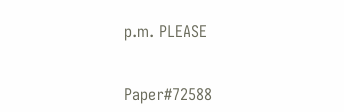p.m. PLEASE


Paper#72588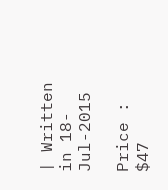| Written in 18-Jul-2015

Price : $47